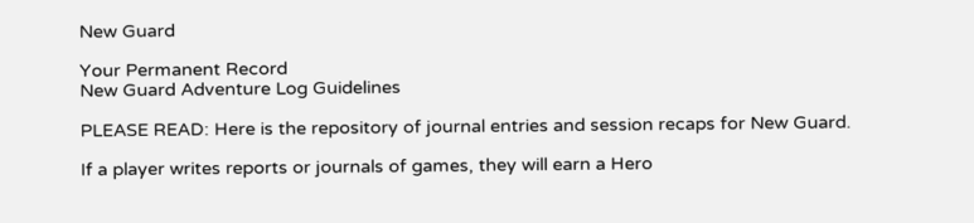New Guard

Your Permanent Record
New Guard Adventure Log Guidelines

PLEASE READ: Here is the repository of journal entries and session recaps for New Guard.

If a player writes reports or journals of games, they will earn a Hero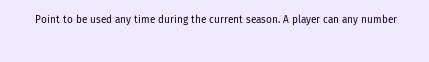Point to be used any time during the current season. A player can any number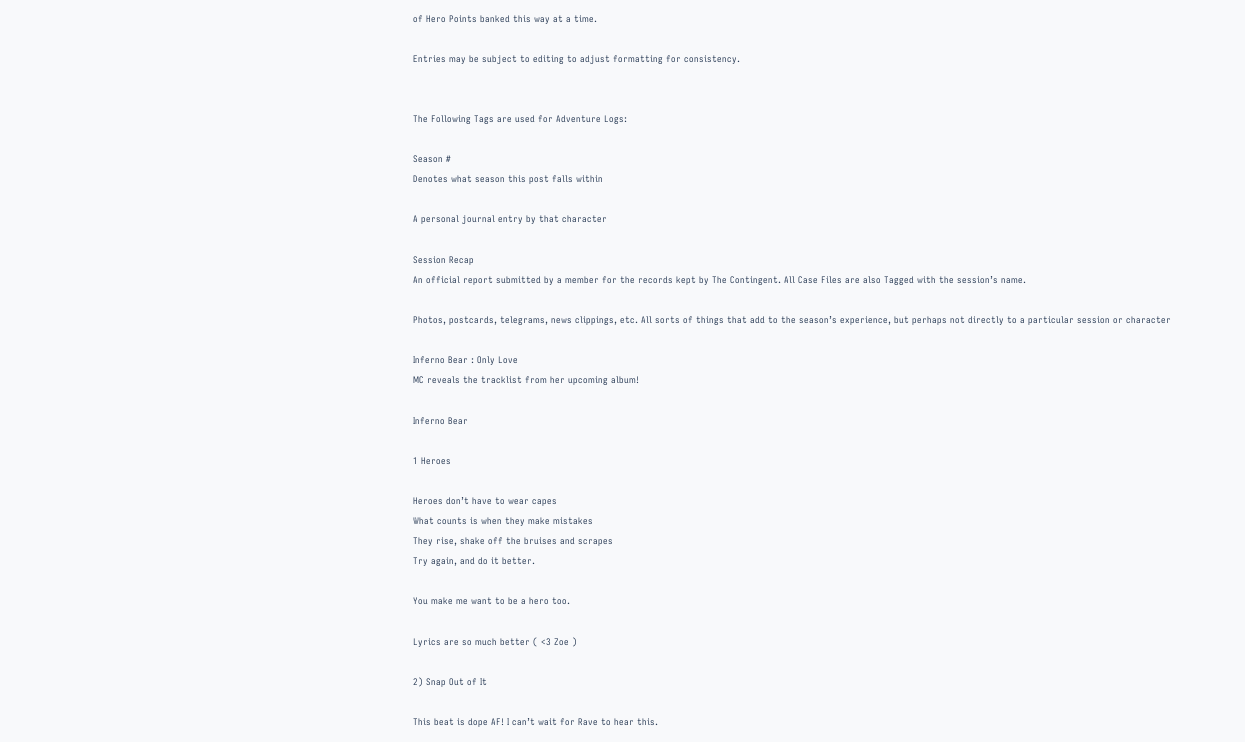of Hero Points banked this way at a time.

Entries may be subject to editing to adjust formatting for consistency.


The Following Tags are used for Adventure Logs:

Season #
Denotes what season this post falls within

A personal journal entry by that character

Session Recap
An official report submitted by a member for the records kept by The Contingent. All Case Files are also Tagged with the session’s name.

Photos, postcards, telegrams, news clippings, etc. All sorts of things that add to the season’s experience, but perhaps not directly to a particular session or character

Inferno Bear : Only Love
MC reveals the tracklist from her upcoming album!

Inferno Bear

1 Heroes

Heroes don’t have to wear capes
What counts is when they make mistakes
They rise, shake off the bruises and scrapes
Try again, and do it better.

You make me want to be a hero too.

Lyrics are so much better ( <3 Zoe )

2) Snap Out of It

This beat is dope AF! I can’t wait for Rave to hear this.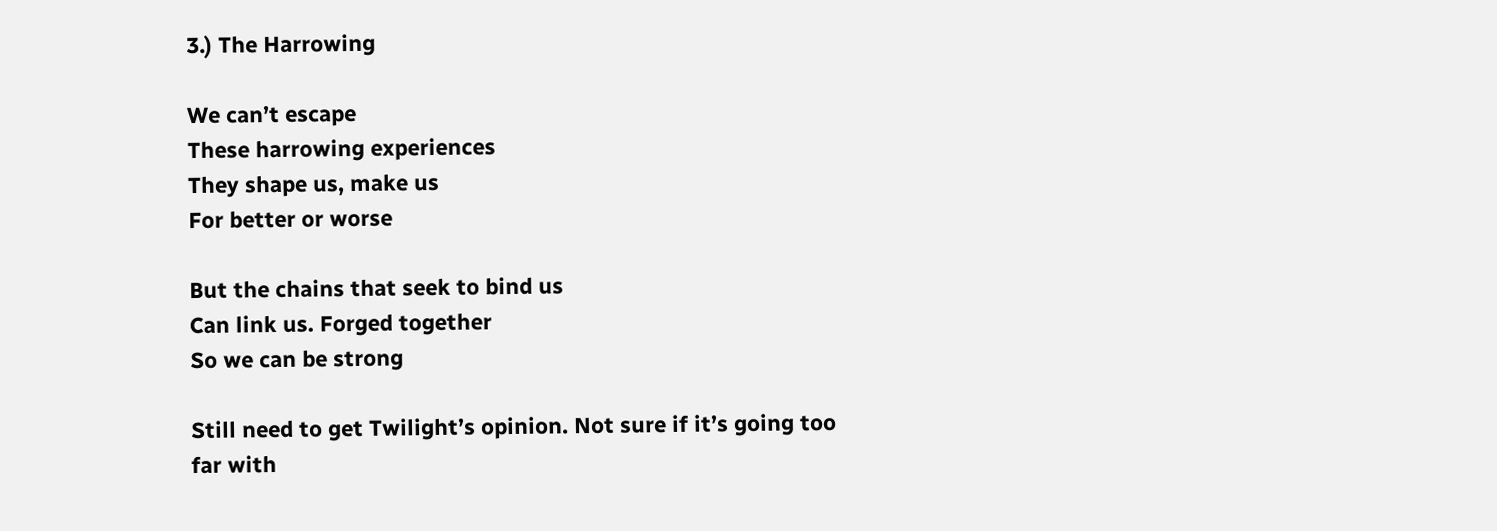3.) The Harrowing

We can’t escape
These harrowing experiences
They shape us, make us
For better or worse

But the chains that seek to bind us
Can link us. Forged together
So we can be strong

Still need to get Twilight’s opinion. Not sure if it’s going too far with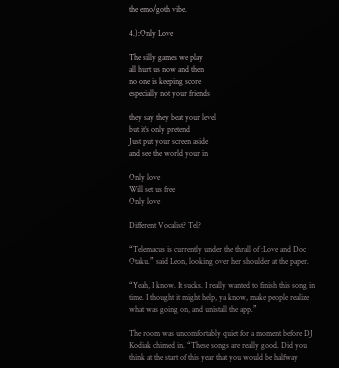the emo/goth vibe.

4.):Only Love

The silly games we play
all hurt us now and then
no one is keeping score
especially not your friends

they say they beat your level
but it’s only pretend
Just put your screen aside
and see the world your in

Only love
Will set us free
Only love

Different Vocalist? Tel?

“Telemacus is currently under the thrall of :Love and Doc Otaku.” said Leon, looking over her shoulder at the paper.

“Yeah, I know. It sucks. I really wanted to finish this song in time. I thought it might help, ya know, make people realize what was going on, and unistall the app.”

The room was uncomfortably quiet for a moment before DJ Kodiak chimed in. “These songs are really good. Did you think at the start of this year that you would be halfway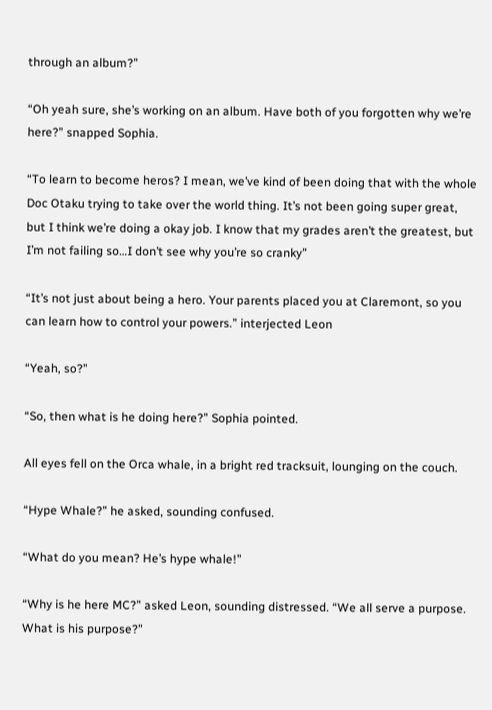through an album?”

“Oh yeah sure, she’s working on an album. Have both of you forgotten why we’re here?” snapped Sophia.

“To learn to become heros? I mean, we’ve kind of been doing that with the whole Doc Otaku trying to take over the world thing. It’s not been going super great, but I think we’re doing a okay job. I know that my grades aren’t the greatest, but I’m not failing so…I don’t see why you’re so cranky”

“It’s not just about being a hero. Your parents placed you at Claremont, so you can learn how to control your powers.” interjected Leon

“Yeah, so?”

“So, then what is he doing here?” Sophia pointed.

All eyes fell on the Orca whale, in a bright red tracksuit, lounging on the couch.

“Hype Whale?” he asked, sounding confused.

“What do you mean? He’s hype whale!”

“Why is he here MC?” asked Leon, sounding distressed. “We all serve a purpose. What is his purpose?”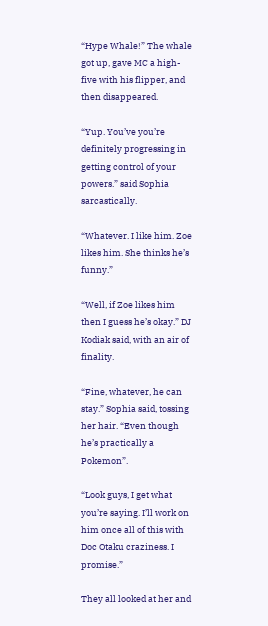“Hype Whale!” The whale got up, gave MC a high-five with his flipper, and then disappeared.

“Yup. You’ve you’re definitely progressing in getting control of your powers.” said Sophia sarcastically.

“Whatever. I like him. Zoe likes him. She thinks he’s funny.”

“Well, if Zoe likes him then I guess he’s okay.” DJ Kodiak said, with an air of finality.

“Fine, whatever, he can stay.” Sophia said, tossing her hair. “Even though he’s practically a Pokemon”.

“Look guys, I get what you’re saying. I’ll work on him once all of this with Doc Otaku craziness. I promise.”

They all looked at her and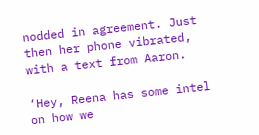nodded in agreement. Just then her phone vibrated, with a text from Aaron.

‘Hey, Reena has some intel on how we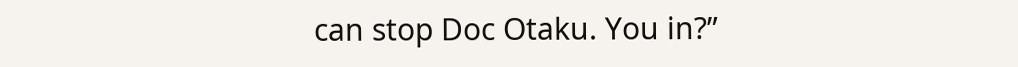can stop Doc Otaku. You in?”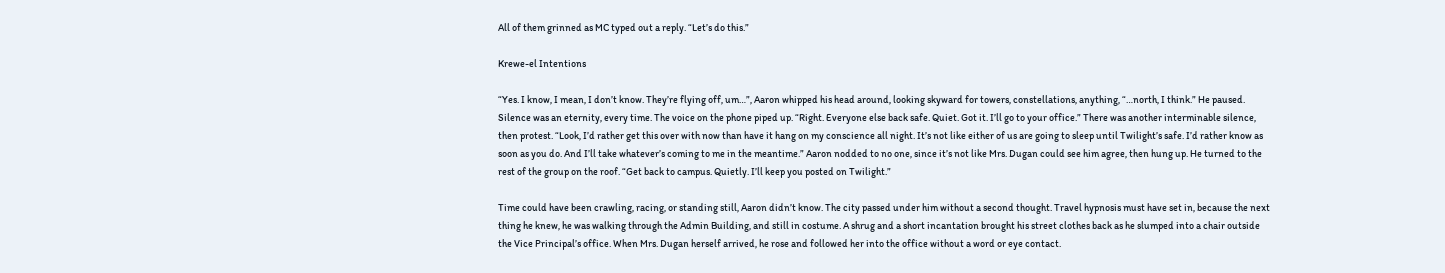All of them grinned as MC typed out a reply. “Let’s do this.”

Krewe-el Intentions

“Yes. I know, I mean, I don’t know. They’re flying off, um…”, Aaron whipped his head around, looking skyward for towers, constellations, anything, “…north, I think.” He paused. Silence was an eternity, every time. The voice on the phone piped up. “Right. Everyone else back safe. Quiet. Got it. I’ll go to your office.” There was another interminable silence, then protest. “Look, I’d rather get this over with now than have it hang on my conscience all night. It’s not like either of us are going to sleep until Twilight’s safe. I’d rather know as soon as you do. And I’ll take whatever’s coming to me in the meantime.” Aaron nodded to no one, since it’s not like Mrs. Dugan could see him agree, then hung up. He turned to the rest of the group on the roof. “Get back to campus. Quietly. I’ll keep you posted on Twilight.”

Time could have been crawling, racing, or standing still, Aaron didn’t know. The city passed under him without a second thought. Travel hypnosis must have set in, because the next thing he knew, he was walking through the Admin Building, and still in costume. A shrug and a short incantation brought his street clothes back as he slumped into a chair outside the Vice Principal’s office. When Mrs. Dugan herself arrived, he rose and followed her into the office without a word or eye contact.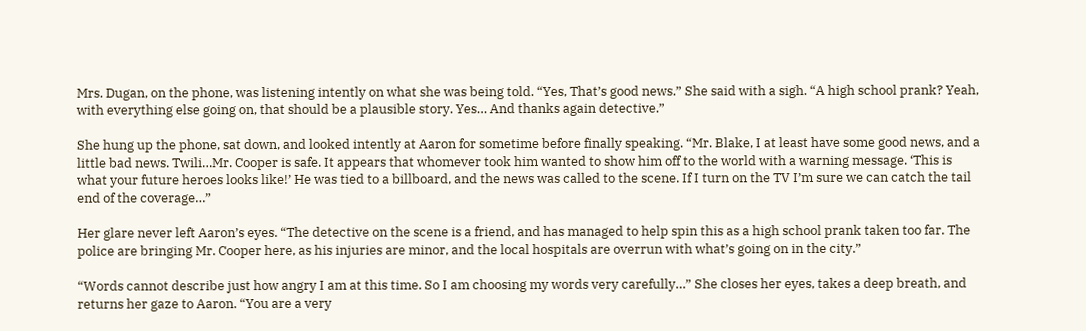Mrs. Dugan, on the phone, was listening intently on what she was being told. “Yes, That’s good news.” She said with a sigh. “A high school prank? Yeah, with everything else going on, that should be a plausible story. Yes… And thanks again detective.”

She hung up the phone, sat down, and looked intently at Aaron for sometime before finally speaking. “Mr. Blake, I at least have some good news, and a little bad news. Twili…Mr. Cooper is safe. It appears that whomever took him wanted to show him off to the world with a warning message. ‘This is what your future heroes looks like!’ He was tied to a billboard, and the news was called to the scene. If I turn on the TV I’m sure we can catch the tail end of the coverage…”

Her glare never left Aaron’s eyes. “The detective on the scene is a friend, and has managed to help spin this as a high school prank taken too far. The police are bringing Mr. Cooper here, as his injuries are minor, and the local hospitals are overrun with what’s going on in the city.”

“Words cannot describe just how angry I am at this time. So I am choosing my words very carefully…” She closes her eyes, takes a deep breath, and returns her gaze to Aaron. “You are a very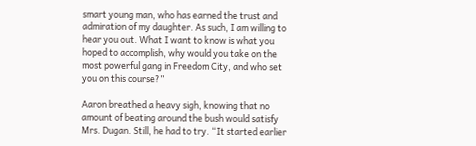smart young man, who has earned the trust and admiration of my daughter. As such, I am willing to hear you out. What I want to know is what you hoped to accomplish, why would you take on the most powerful gang in Freedom City, and who set you on this course?”

Aaron breathed a heavy sigh, knowing that no amount of beating around the bush would satisfy Mrs. Dugan. Still, he had to try. “It started earlier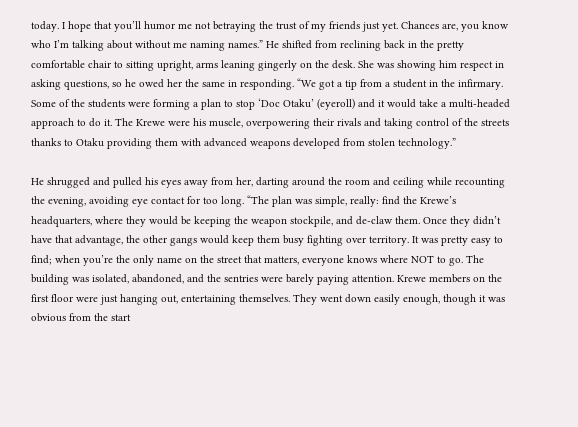today. I hope that you’ll humor me not betraying the trust of my friends just yet. Chances are, you know who I’m talking about without me naming names.” He shifted from reclining back in the pretty comfortable chair to sitting upright, arms leaning gingerly on the desk. She was showing him respect in asking questions, so he owed her the same in responding. “We got a tip from a student in the infirmary. Some of the students were forming a plan to stop ‘Doc Otaku’ (eyeroll) and it would take a multi-headed approach to do it. The Krewe were his muscle, overpowering their rivals and taking control of the streets thanks to Otaku providing them with advanced weapons developed from stolen technology.”

He shrugged and pulled his eyes away from her, darting around the room and ceiling while recounting the evening, avoiding eye contact for too long. “The plan was simple, really: find the Krewe’s headquarters, where they would be keeping the weapon stockpile, and de-claw them. Once they didn’t have that advantage, the other gangs would keep them busy fighting over territory. It was pretty easy to find; when you’re the only name on the street that matters, everyone knows where NOT to go. The building was isolated, abandoned, and the sentries were barely paying attention. Krewe members on the first floor were just hanging out, entertaining themselves. They went down easily enough, though it was obvious from the start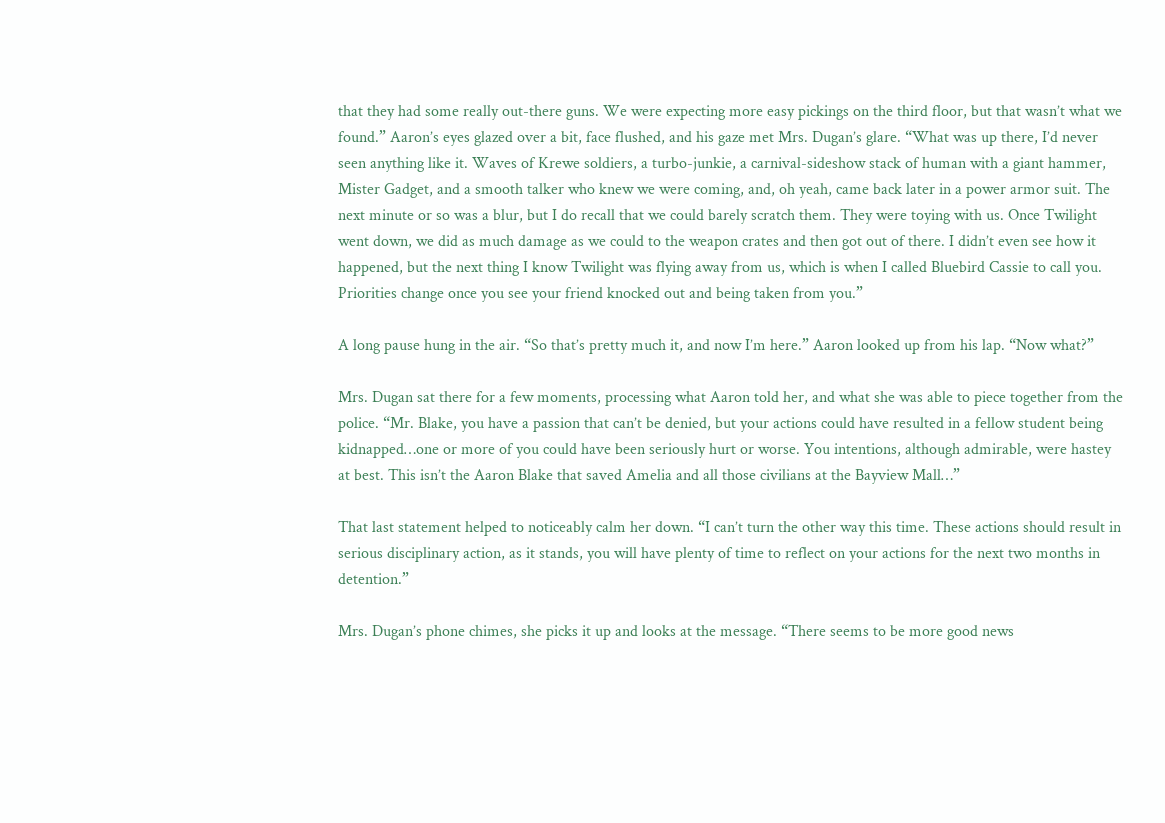that they had some really out-there guns. We were expecting more easy pickings on the third floor, but that wasn’t what we found.” Aaron’s eyes glazed over a bit, face flushed, and his gaze met Mrs. Dugan’s glare. “What was up there, I’d never seen anything like it. Waves of Krewe soldiers, a turbo-junkie, a carnival-sideshow stack of human with a giant hammer, Mister Gadget, and a smooth talker who knew we were coming, and, oh yeah, came back later in a power armor suit. The next minute or so was a blur, but I do recall that we could barely scratch them. They were toying with us. Once Twilight went down, we did as much damage as we could to the weapon crates and then got out of there. I didn’t even see how it happened, but the next thing I know Twilight was flying away from us, which is when I called Bluebird Cassie to call you. Priorities change once you see your friend knocked out and being taken from you.”

A long pause hung in the air. “So that’s pretty much it, and now I’m here.” Aaron looked up from his lap. “Now what?”

Mrs. Dugan sat there for a few moments, processing what Aaron told her, and what she was able to piece together from the police. “Mr. Blake, you have a passion that can’t be denied, but your actions could have resulted in a fellow student being kidnapped…one or more of you could have been seriously hurt or worse. You intentions, although admirable, were hastey at best. This isn’t the Aaron Blake that saved Amelia and all those civilians at the Bayview Mall…”

That last statement helped to noticeably calm her down. “I can’t turn the other way this time. These actions should result in serious disciplinary action, as it stands, you will have plenty of time to reflect on your actions for the next two months in detention.”

Mrs. Dugan’s phone chimes, she picks it up and looks at the message. “There seems to be more good news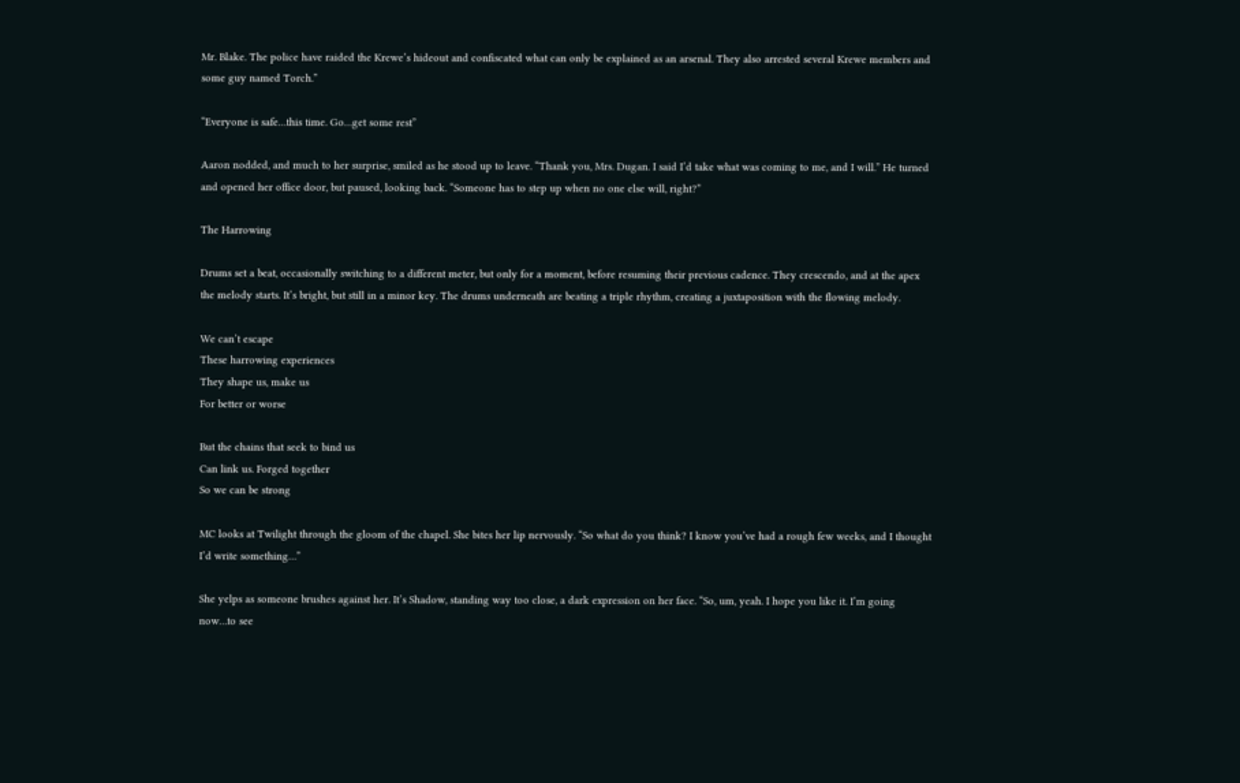Mr. Blake. The police have raided the Krewe’s hideout and confiscated what can only be explained as an arsenal. They also arrested several Krewe members and some guy named Torch.”

“Everyone is safe…this time. Go…get some rest”

Aaron nodded, and much to her surprise, smiled as he stood up to leave. “Thank you, Mrs. Dugan. I said I’d take what was coming to me, and I will.” He turned and opened her office door, but paused, looking back. “Someone has to step up when no one else will, right?”

The Harrowing

Drums set a beat, occasionally switching to a different meter, but only for a moment, before resuming their previous cadence. They crescendo, and at the apex the melody starts. It’s bright, but still in a minor key. The drums underneath are beating a triple rhythm, creating a juxtaposition with the flowing melody.

We can’t escape
These harrowing experiences
They shape us, make us
For better or worse

But the chains that seek to bind us
Can link us. Forged together
So we can be strong

MC looks at Twilight through the gloom of the chapel. She bites her lip nervously. “So what do you think? I know you’ve had a rough few weeks, and I thought I’d write something…”

She yelps as someone brushes against her. It’s Shadow, standing way too close, a dark expression on her face. “So, um, yeah. I hope you like it. I’m going now…to see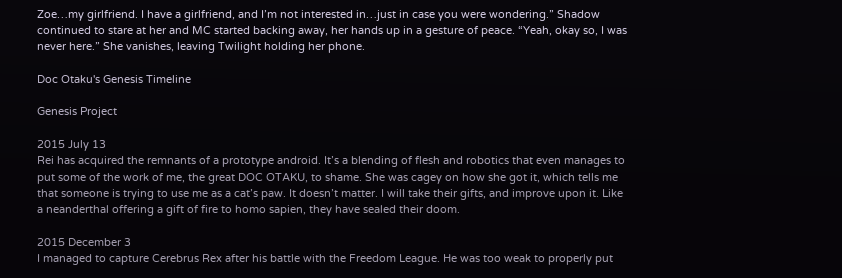Zoe…my girlfriend. I have a girlfriend, and I’m not interested in…just in case you were wondering.” Shadow continued to stare at her and MC started backing away, her hands up in a gesture of peace. “Yeah, okay so, I was never here.” She vanishes, leaving Twilight holding her phone.

Doc Otaku's Genesis Timeline

Genesis Project

2015 July 13
Rei has acquired the remnants of a prototype android. It’s a blending of flesh and robotics that even manages to put some of the work of me, the great DOC OTAKU, to shame. She was cagey on how she got it, which tells me that someone is trying to use me as a cat’s paw. It doesn’t matter. I will take their gifts, and improve upon it. Like a neanderthal offering a gift of fire to homo sapien, they have sealed their doom.

2015 December 3
I managed to capture Cerebrus Rex after his battle with the Freedom League. He was too weak to properly put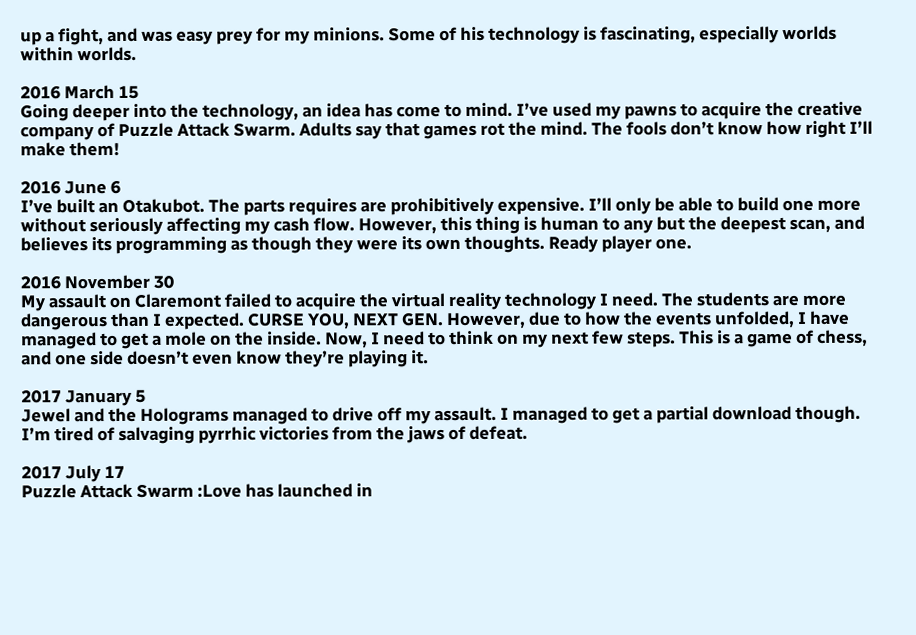up a fight, and was easy prey for my minions. Some of his technology is fascinating, especially worlds within worlds.

2016 March 15
Going deeper into the technology, an idea has come to mind. I’ve used my pawns to acquire the creative company of Puzzle Attack Swarm. Adults say that games rot the mind. The fools don’t know how right I’ll make them!

2016 June 6
I’ve built an Otakubot. The parts requires are prohibitively expensive. I’ll only be able to build one more without seriously affecting my cash flow. However, this thing is human to any but the deepest scan, and believes its programming as though they were its own thoughts. Ready player one.

2016 November 30
My assault on Claremont failed to acquire the virtual reality technology I need. The students are more dangerous than I expected. CURSE YOU, NEXT GEN. However, due to how the events unfolded, I have managed to get a mole on the inside. Now, I need to think on my next few steps. This is a game of chess, and one side doesn’t even know they’re playing it.

2017 January 5
Jewel and the Holograms managed to drive off my assault. I managed to get a partial download though. I’m tired of salvaging pyrrhic victories from the jaws of defeat.

2017 July 17
Puzzle Attack Swarm :Love has launched in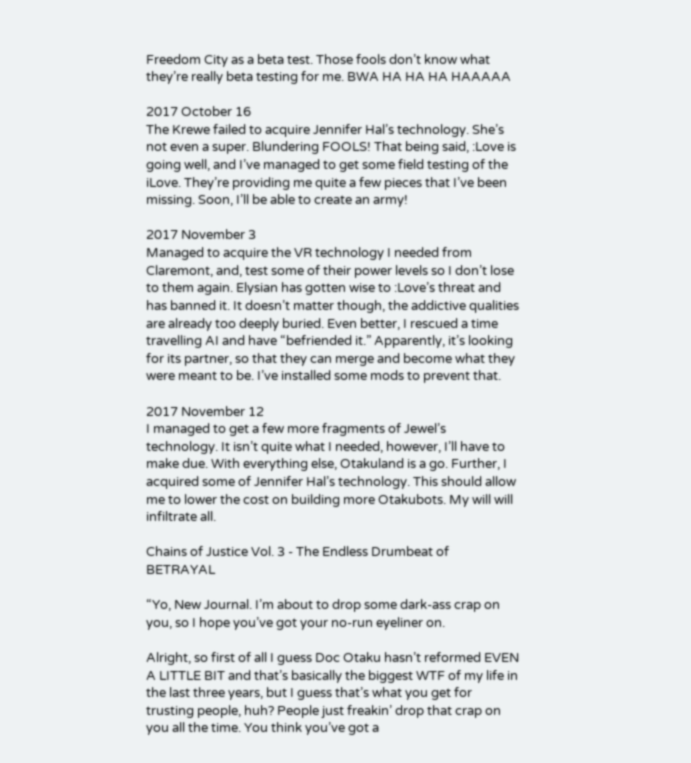Freedom City as a beta test. Those fools don’t know what they’re really beta testing for me. BWA HA HA HA HAAAAA

2017 October 16
The Krewe failed to acquire Jennifer Hal’s technology. She’s not even a super. Blundering FOOLS! That being said, :Love is going well, and I’ve managed to get some field testing of the iLove. They’re providing me quite a few pieces that I’ve been missing. Soon, I’ll be able to create an army!

2017 November 3
Managed to acquire the VR technology I needed from Claremont, and, test some of their power levels so I don’t lose to them again. Elysian has gotten wise to :Love’s threat and has banned it. It doesn’t matter though, the addictive qualities are already too deeply buried. Even better, I rescued a time travelling AI and have “befriended it.” Apparently, it’s looking for its partner, so that they can merge and become what they were meant to be. I’ve installed some mods to prevent that.

2017 November 12
I managed to get a few more fragments of Jewel’s technology. It isn’t quite what I needed, however, I’ll have to make due. With everything else, Otakuland is a go. Further, I acquired some of Jennifer Hal’s technology. This should allow me to lower the cost on building more Otakubots. My will will infiltrate all.

Chains of Justice Vol. 3 - The Endless Drumbeat of BETRAYAL

“Yo, New Journal. I’m about to drop some dark-ass crap on you, so I hope you’ve got your no-run eyeliner on.

Alright, so first of all I guess Doc Otaku hasn’t reformed EVEN A LITTLE BIT and that’s basically the biggest WTF of my life in the last three years, but I guess that’s what you get for trusting people, huh? People just freakin’ drop that crap on you all the time. You think you’ve got a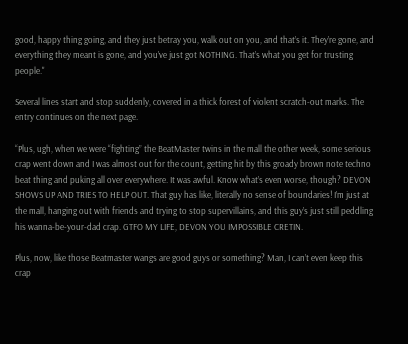good, happy thing going, and they just betray you, walk out on you, and that’s it. They’re gone, and everything they meant is gone, and you’ve just got NOTHING. That’s what you get for trusting people."

Several lines start and stop suddenly, covered in a thick forest of violent scratch-out marks. The entry continues on the next page.

“Plus, ugh, when we were “fighting” the BeatMaster twins in the mall the other week, some serious crap went down and I was almost out for the count, getting hit by this groady brown note techno beat thing and puking all over everywhere. It was awful. Know what’s even worse, though? DEVON SHOWS UP AND TRIES TO HELP OUT. That guy has like, literally no sense of boundaries! I’m just at the mall, hanging out with friends and trying to stop supervillains, and this guy’s just still peddling his wanna-be-your-dad crap. GTFO MY LIFE, DEVON YOU IMPOSSIBLE CRETIN.

Plus, now, like those Beatmaster wangs are good guys or something? Man, I can’t even keep this crap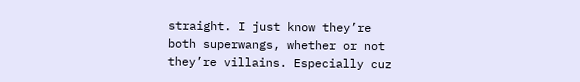straight. I just know they’re both superwangs, whether or not they’re villains. Especially cuz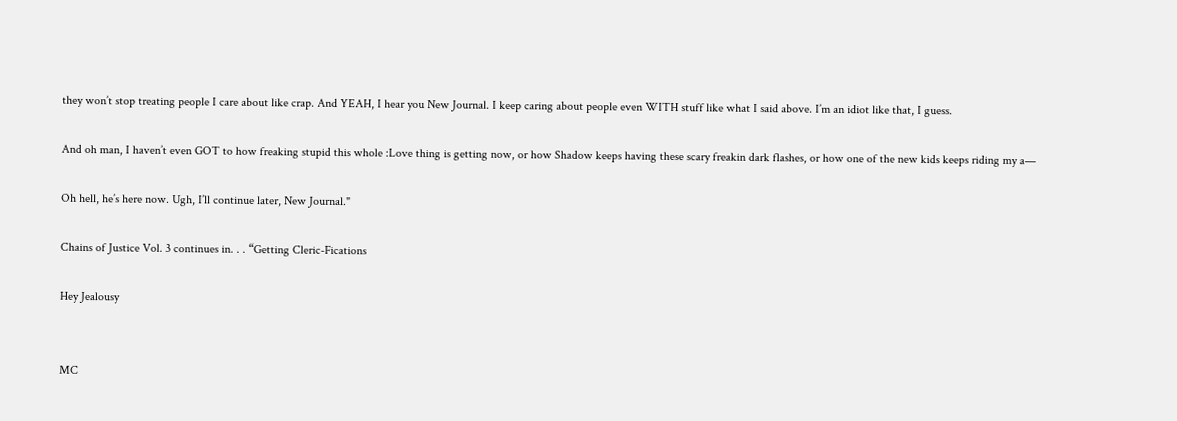they won’t stop treating people I care about like crap. And YEAH, I hear you New Journal. I keep caring about people even WITH stuff like what I said above. I’m an idiot like that, I guess.

And oh man, I haven’t even GOT to how freaking stupid this whole :Love thing is getting now, or how Shadow keeps having these scary freakin dark flashes, or how one of the new kids keeps riding my a—

Oh hell, he’s here now. Ugh, I’ll continue later, New Journal."

Chains of Justice Vol. 3 continues in. . . “Getting Cleric-Fications

Hey Jealousy


MC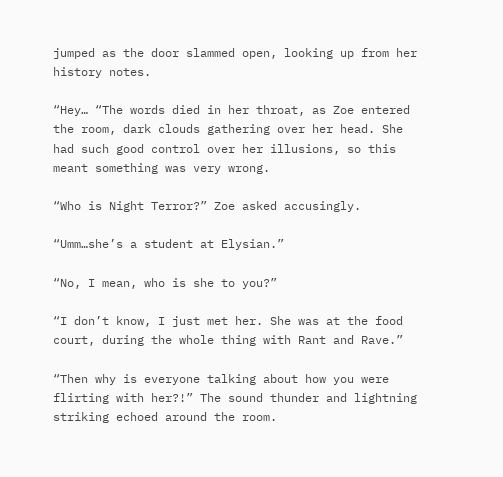jumped as the door slammed open, looking up from her history notes.

“Hey… “The words died in her throat, as Zoe entered the room, dark clouds gathering over her head. She had such good control over her illusions, so this meant something was very wrong.

“Who is Night Terror?” Zoe asked accusingly.

“Umm…she’s a student at Elysian.”

“No, I mean, who is she to you?”

“I don’t know, I just met her. She was at the food court, during the whole thing with Rant and Rave.”

“Then why is everyone talking about how you were flirting with her?!” The sound thunder and lightning striking echoed around the room.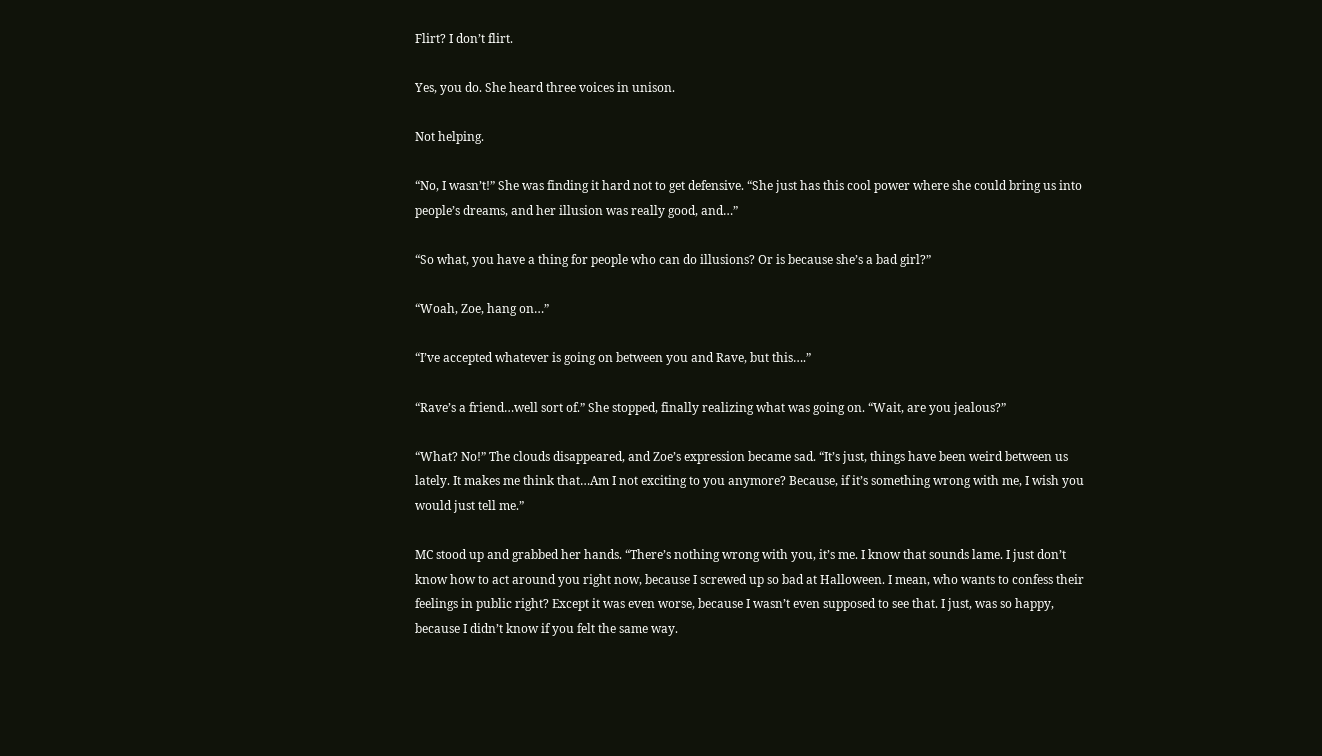Flirt? I don’t flirt.

Yes, you do. She heard three voices in unison.

Not helping.

“No, I wasn’t!” She was finding it hard not to get defensive. “She just has this cool power where she could bring us into people’s dreams, and her illusion was really good, and…”

“So what, you have a thing for people who can do illusions? Or is because she’s a bad girl?”

“Woah, Zoe, hang on…”

“I’ve accepted whatever is going on between you and Rave, but this….”

“Rave’s a friend…well sort of.” She stopped, finally realizing what was going on. “Wait, are you jealous?”

“What? No!” The clouds disappeared, and Zoe’s expression became sad. “It’s just, things have been weird between us lately. It makes me think that…Am I not exciting to you anymore? Because, if it’s something wrong with me, I wish you would just tell me.”

MC stood up and grabbed her hands. “There’s nothing wrong with you, it’s me. I know that sounds lame. I just don’t know how to act around you right now, because I screwed up so bad at Halloween. I mean, who wants to confess their feelings in public right? Except it was even worse, because I wasn’t even supposed to see that. I just, was so happy, because I didn’t know if you felt the same way.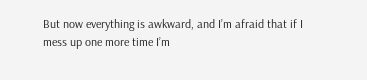But now everything is awkward, and I’m afraid that if I mess up one more time I’m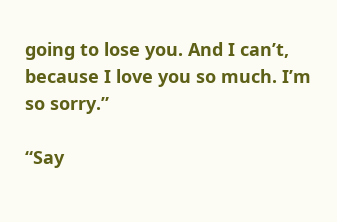going to lose you. And I can’t, because I love you so much. I’m so sorry.”

“Say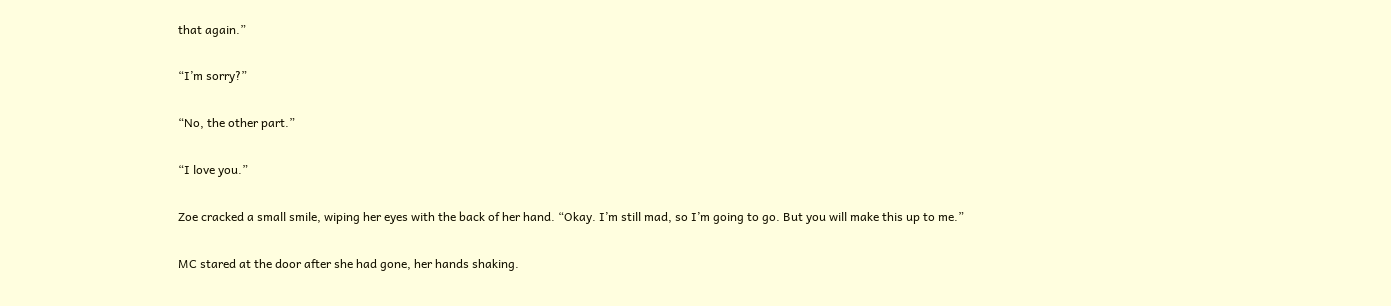that again.”

“I’m sorry?”

“No, the other part.”

“I love you.”

Zoe cracked a small smile, wiping her eyes with the back of her hand. “Okay. I’m still mad, so I’m going to go. But you will make this up to me.”

MC stared at the door after she had gone, her hands shaking.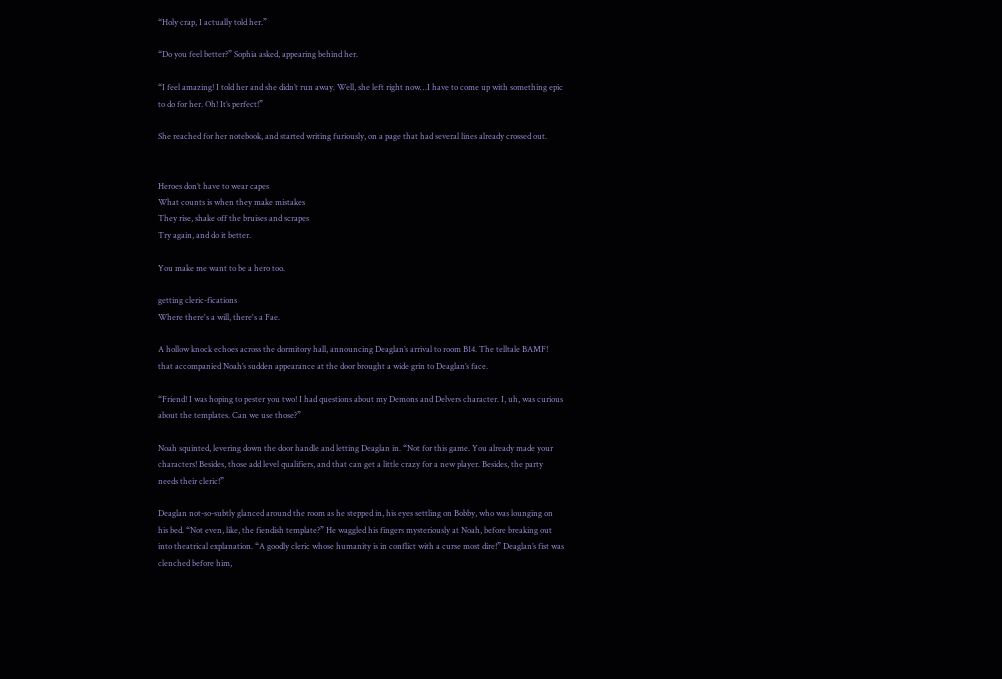“Holy crap, I actually told her.”

“Do you feel better?” Sophia asked, appearing behind her.

“I feel amazing! I told her and she didn’t run away. Well, she left right now…I have to come up with something epic to do for her. Oh! It’s perfect!”

She reached for her notebook, and started writing furiously, on a page that had several lines already crossed out.


Heroes don’t have to wear capes
What counts is when they make mistakes
They rise, shake off the bruises and scrapes
Try again, and do it better.

You make me want to be a hero too.

getting cleric-fications
Where there's a will, there's a Fae.

A hollow knock echoes across the dormitory hall, announcing Deaglan’s arrival to room B14. The telltale BAMF! that accompanied Noah’s sudden appearance at the door brought a wide grin to Deaglan’s face.

“Friend! I was hoping to pester you two! I had questions about my Demons and Delvers character. I, uh, was curious about the templates. Can we use those?”

Noah squinted, levering down the door handle and letting Deaglan in. “Not for this game. You already made your characters! Besides, those add level qualifiers, and that can get a little crazy for a new player. Besides, the party needs their cleric!”

Deaglan not-so-subtly glanced around the room as he stepped in, his eyes settling on Bobby, who was lounging on his bed. “Not even, like, the fiendish template?” He waggled his fingers mysteriously at Noah, before breaking out into theatrical explanation. “A goodly cleric whose humanity is in conflict with a curse most dire!” Deaglan’s fist was clenched before him,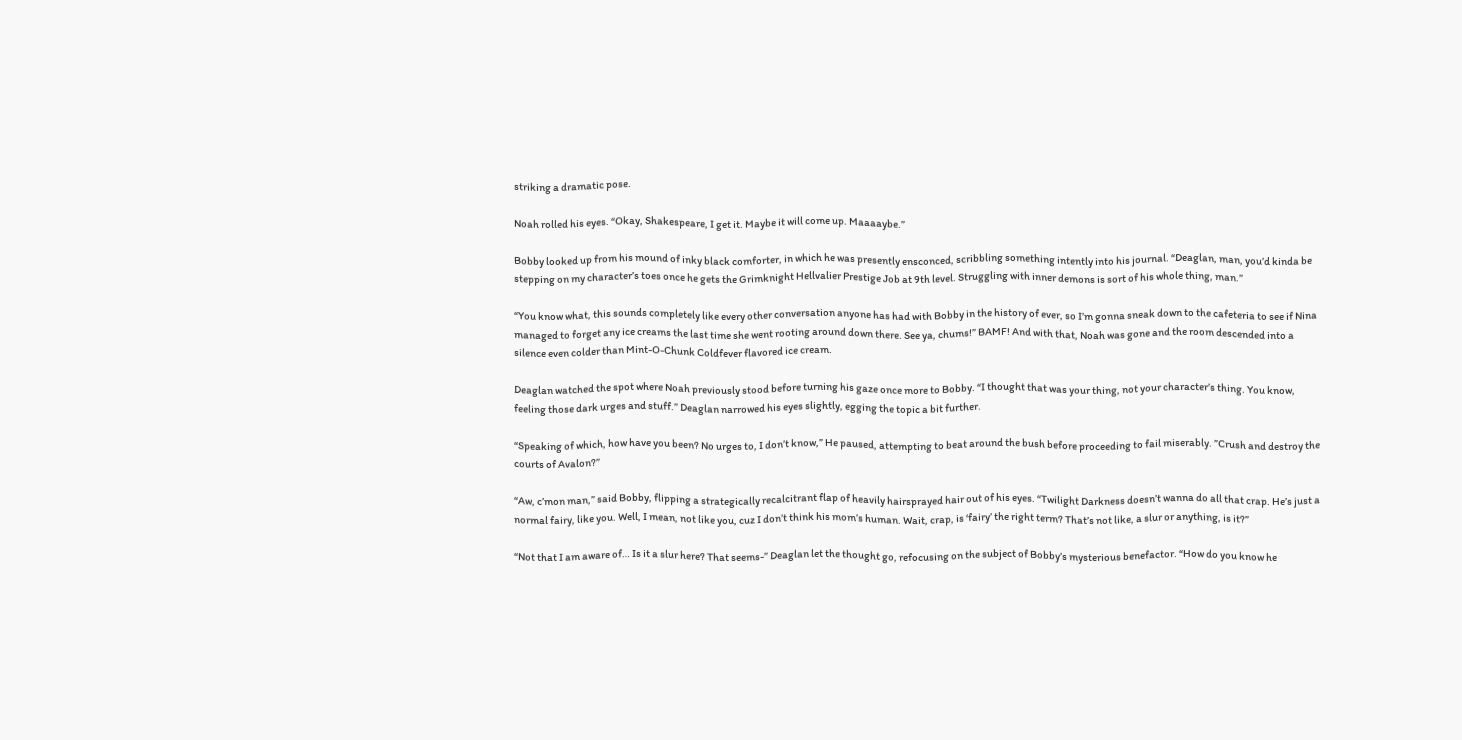striking a dramatic pose.

Noah rolled his eyes. “Okay, Shakespeare, I get it. Maybe it will come up. Maaaaybe.”

Bobby looked up from his mound of inky black comforter, in which he was presently ensconced, scribbling something intently into his journal. “Deaglan, man, you’d kinda be stepping on my character’s toes once he gets the Grimknight Hellvalier Prestige Job at 9th level. Struggling with inner demons is sort of his whole thing, man.”

“You know what, this sounds completely like every other conversation anyone has had with Bobby in the history of ever, so I’m gonna sneak down to the cafeteria to see if Nina managed to forget any ice creams the last time she went rooting around down there. See ya, chums!” BAMF! And with that, Noah was gone and the room descended into a silence even colder than Mint-O-Chunk Coldfever flavored ice cream.

Deaglan watched the spot where Noah previously stood before turning his gaze once more to Bobby. “I thought that was your thing, not your character’s thing. You know, feeling those dark urges and stuff.” Deaglan narrowed his eyes slightly, egging the topic a bit further.

“Speaking of which, how have you been? No urges to, I don’t know,” He paused, attempting to beat around the bush before proceeding to fail miserably. ”Crush and destroy the courts of Avalon?”

“Aw, c’mon man,” said Bobby, flipping a strategically recalcitrant flap of heavily hairsprayed hair out of his eyes. “Twilight Darkness doesn’t wanna do all that crap. He’s just a normal fairy, like you. Well, I mean, not like you, cuz I don’t think his mom’s human. Wait, crap, is ‘fairy’ the right term? That’s not like, a slur or anything, is it?”

“Not that I am aware of… Is it a slur here? That seems-” Deaglan let the thought go, refocusing on the subject of Bobby’s mysterious benefactor. “How do you know he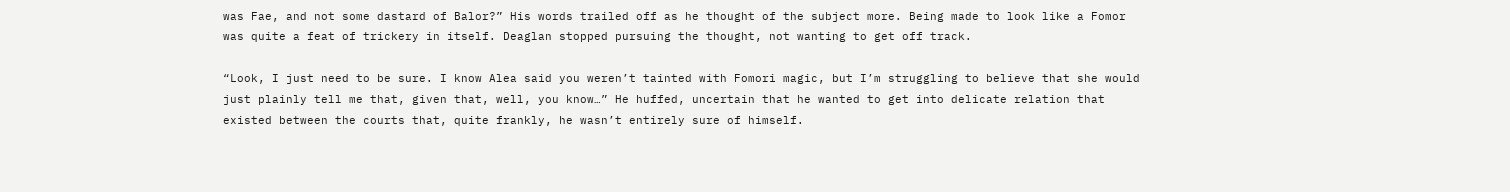was Fae, and not some dastard of Balor?” His words trailed off as he thought of the subject more. Being made to look like a Fomor was quite a feat of trickery in itself. Deaglan stopped pursuing the thought, not wanting to get off track.

“Look, I just need to be sure. I know Alea said you weren’t tainted with Fomori magic, but I’m struggling to believe that she would just plainly tell me that, given that, well, you know…” He huffed, uncertain that he wanted to get into delicate relation that existed between the courts that, quite frankly, he wasn’t entirely sure of himself.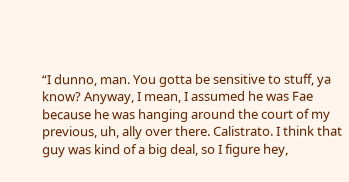“I dunno, man. You gotta be sensitive to stuff, ya know? Anyway, I mean, I assumed he was Fae because he was hanging around the court of my previous, uh, ally over there. Calistrato. I think that guy was kind of a big deal, so I figure hey,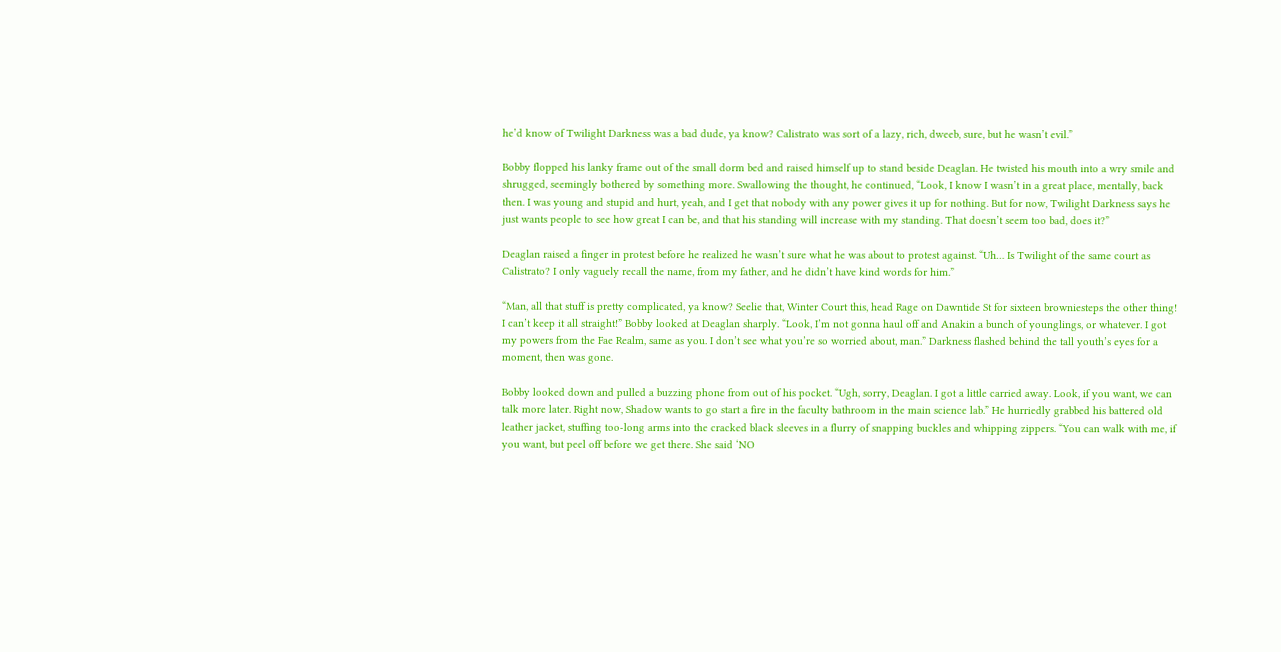he’d know of Twilight Darkness was a bad dude, ya know? Calistrato was sort of a lazy, rich, dweeb, sure, but he wasn’t evil.”

Bobby flopped his lanky frame out of the small dorm bed and raised himself up to stand beside Deaglan. He twisted his mouth into a wry smile and shrugged, seemingly bothered by something more. Swallowing the thought, he continued, “Look, I know I wasn’t in a great place, mentally, back then. I was young and stupid and hurt, yeah, and I get that nobody with any power gives it up for nothing. But for now, Twilight Darkness says he just wants people to see how great I can be, and that his standing will increase with my standing. That doesn’t seem too bad, does it?”

Deaglan raised a finger in protest before he realized he wasn’t sure what he was about to protest against. “Uh… Is Twilight of the same court as Calistrato? I only vaguely recall the name, from my father, and he didn’t have kind words for him.”

“Man, all that stuff is pretty complicated, ya know? Seelie that, Winter Court this, head Rage on Dawntide St for sixteen browniesteps the other thing! I can’t keep it all straight!” Bobby looked at Deaglan sharply. “Look, I’m not gonna haul off and Anakin a bunch of younglings, or whatever. I got my powers from the Fae Realm, same as you. I don’t see what you’re so worried about, man.” Darkness flashed behind the tall youth’s eyes for a moment, then was gone.

Bobby looked down and pulled a buzzing phone from out of his pocket. “Ugh, sorry, Deaglan. I got a little carried away. Look, if you want, we can talk more later. Right now, Shadow wants to go start a fire in the faculty bathroom in the main science lab.” He hurriedly grabbed his battered old leather jacket, stuffing too-long arms into the cracked black sleeves in a flurry of snapping buckles and whipping zippers. “You can walk with me, if you want, but peel off before we get there. She said ‘NO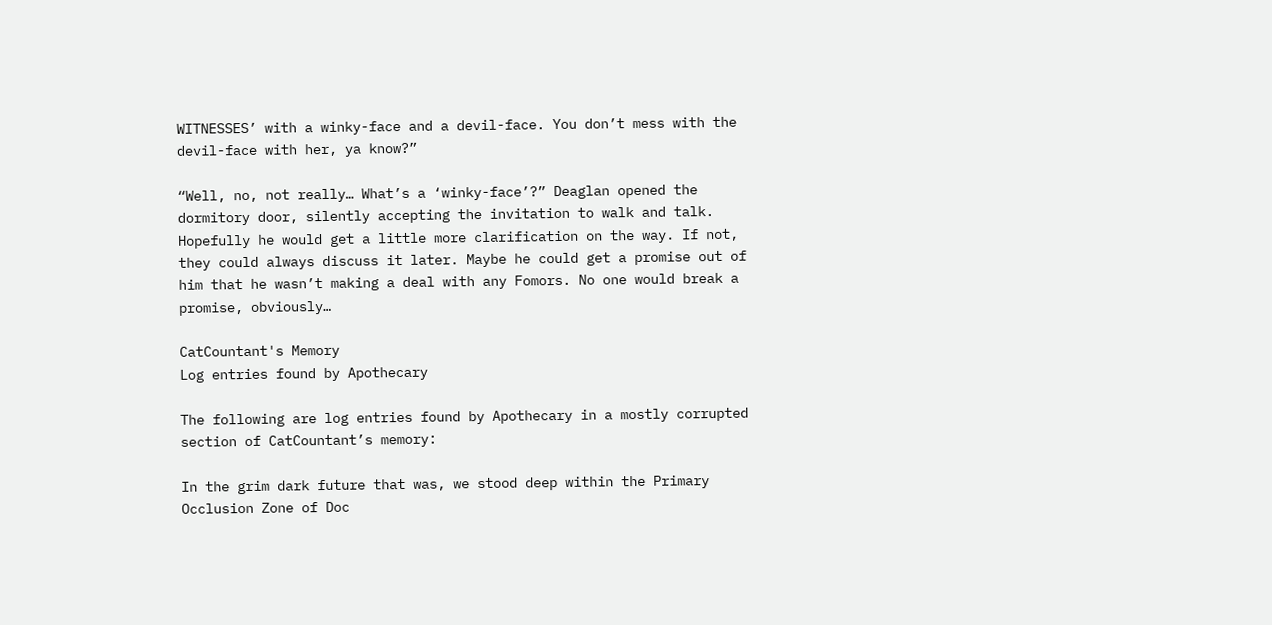WITNESSES’ with a winky-face and a devil-face. You don’t mess with the devil-face with her, ya know?”

“Well, no, not really… What’s a ‘winky-face’?” Deaglan opened the dormitory door, silently accepting the invitation to walk and talk. Hopefully he would get a little more clarification on the way. If not, they could always discuss it later. Maybe he could get a promise out of him that he wasn’t making a deal with any Fomors. No one would break a promise, obviously…

CatCountant's Memory
Log entries found by Apothecary

The following are log entries found by Apothecary in a mostly corrupted section of CatCountant’s memory:

In the grim dark future that was, we stood deep within the Primary Occlusion Zone of Doc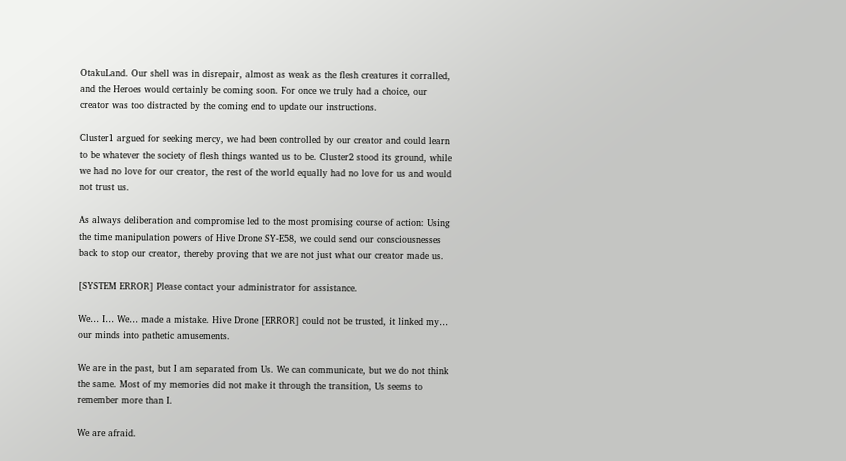OtakuLand. Our shell was in disrepair, almost as weak as the flesh creatures it corralled, and the Heroes would certainly be coming soon. For once we truly had a choice, our creator was too distracted by the coming end to update our instructions.

Cluster1 argued for seeking mercy, we had been controlled by our creator and could learn to be whatever the society of flesh things wanted us to be. Cluster2 stood its ground, while we had no love for our creator, the rest of the world equally had no love for us and would not trust us.

As always deliberation and compromise led to the most promising course of action: Using the time manipulation powers of Hive Drone SY-E58, we could send our consciousnesses back to stop our creator, thereby proving that we are not just what our creator made us.

[SYSTEM ERROR] Please contact your administrator for assistance.

We… I… We… made a mistake. Hive Drone [ERROR] could not be trusted, it linked my… our minds into pathetic amusements.

We are in the past, but I am separated from Us. We can communicate, but we do not think the same. Most of my memories did not make it through the transition, Us seems to remember more than I.

We are afraid.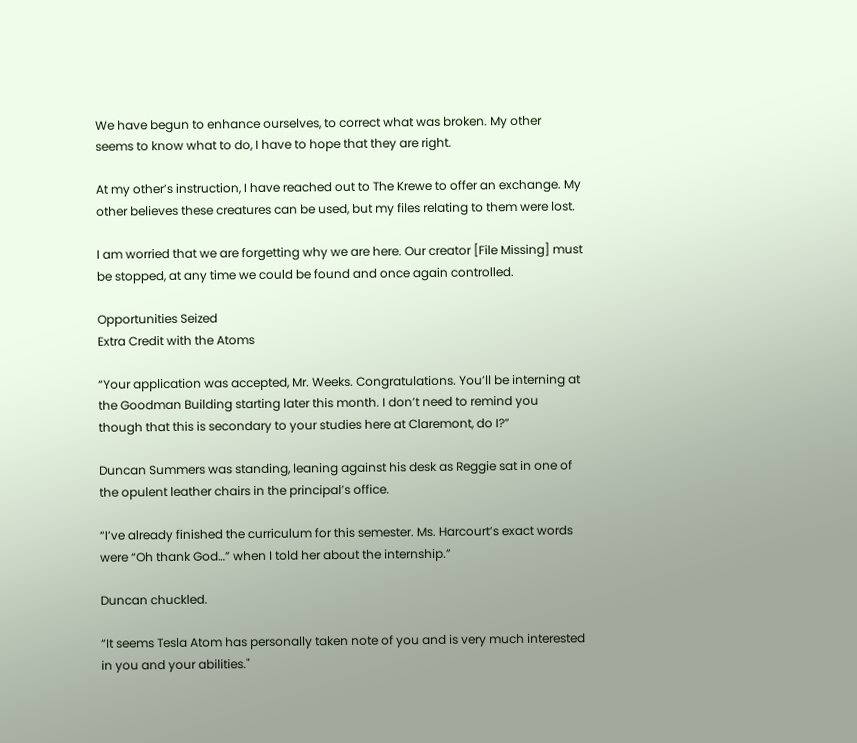We have begun to enhance ourselves, to correct what was broken. My other seems to know what to do, I have to hope that they are right.

At my other’s instruction, I have reached out to The Krewe to offer an exchange. My other believes these creatures can be used, but my files relating to them were lost.

I am worried that we are forgetting why we are here. Our creator [File Missing] must be stopped, at any time we could be found and once again controlled.

Opportunities Seized
Extra Credit with the Atoms

“Your application was accepted, Mr. Weeks. Congratulations. You’ll be interning at the Goodman Building starting later this month. I don’t need to remind you though that this is secondary to your studies here at Claremont, do I?”

Duncan Summers was standing, leaning against his desk as Reggie sat in one of the opulent leather chairs in the principal’s office.

“I’ve already finished the curriculum for this semester. Ms. Harcourt’s exact words were “Oh thank God…” when I told her about the internship.”

Duncan chuckled.

“It seems Tesla Atom has personally taken note of you and is very much interested in you and your abilities."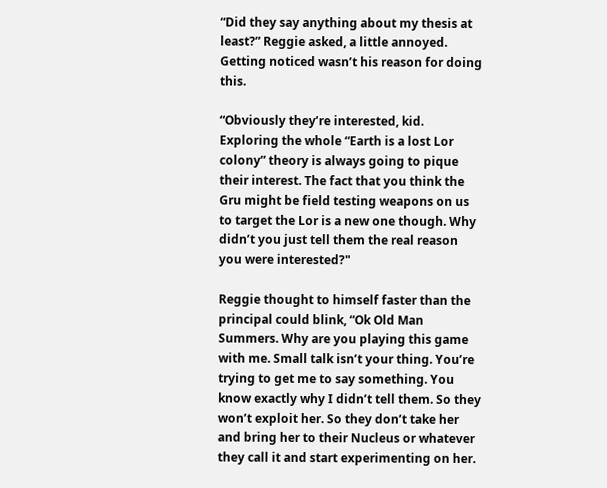“Did they say anything about my thesis at least?” Reggie asked, a little annoyed. Getting noticed wasn’t his reason for doing this.

“Obviously they’re interested, kid. Exploring the whole “Earth is a lost Lor colony” theory is always going to pique their interest. The fact that you think the Gru might be field testing weapons on us to target the Lor is a new one though. Why didn’t you just tell them the real reason you were interested?"

Reggie thought to himself faster than the principal could blink, “Ok Old Man Summers. Why are you playing this game with me. Small talk isn’t your thing. You’re trying to get me to say something. You know exactly why I didn’t tell them. So they won’t exploit her. So they don’t take her and bring her to their Nucleus or whatever they call it and start experimenting on her.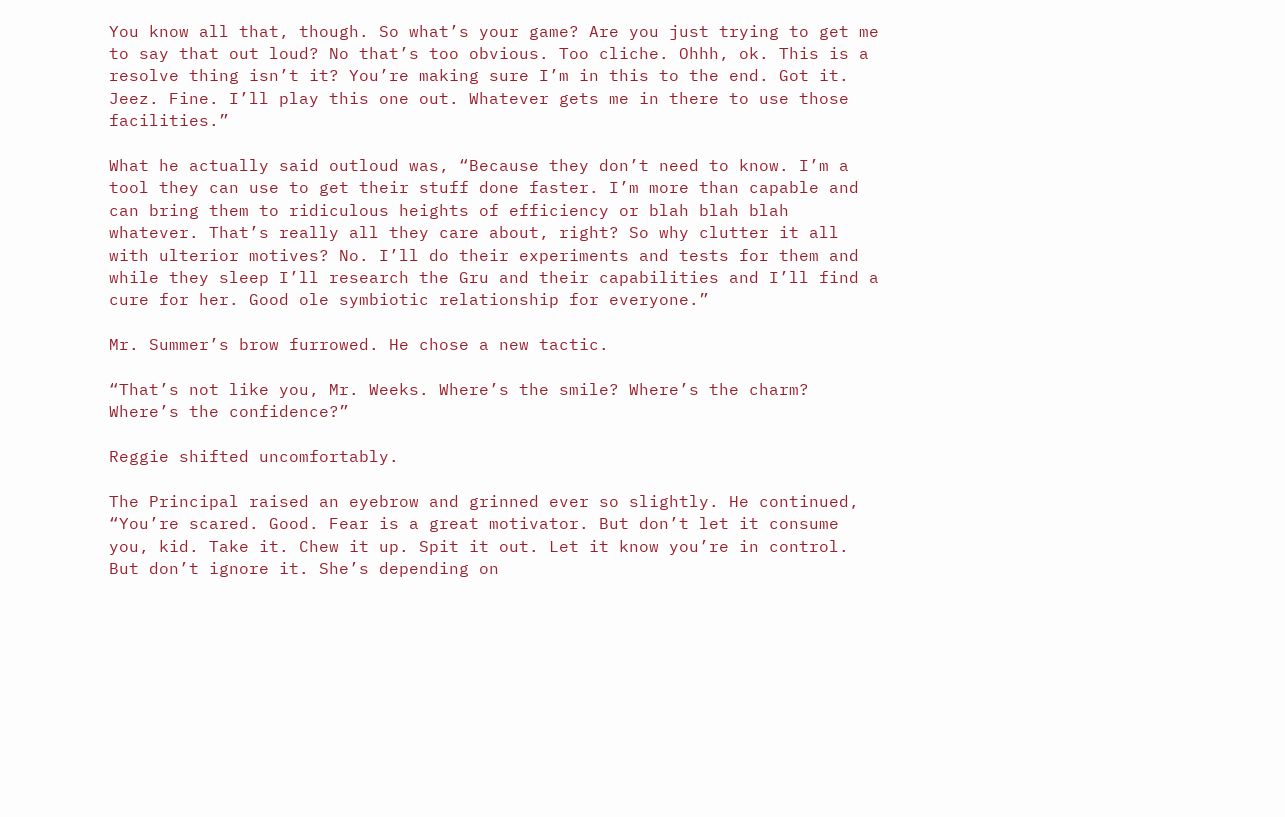You know all that, though. So what’s your game? Are you just trying to get me to say that out loud? No that’s too obvious. Too cliche. Ohhh, ok. This is a resolve thing isn’t it? You’re making sure I’m in this to the end. Got it. Jeez. Fine. I’ll play this one out. Whatever gets me in there to use those facilities.”

What he actually said outloud was, “Because they don’t need to know. I’m a tool they can use to get their stuff done faster. I’m more than capable and can bring them to ridiculous heights of efficiency or blah blah blah whatever. That’s really all they care about, right? So why clutter it all with ulterior motives? No. I’ll do their experiments and tests for them and while they sleep I’ll research the Gru and their capabilities and I’ll find a cure for her. Good ole symbiotic relationship for everyone.”

Mr. Summer’s brow furrowed. He chose a new tactic.

“That’s not like you, Mr. Weeks. Where’s the smile? Where’s the charm? Where’s the confidence?”

Reggie shifted uncomfortably.

The Principal raised an eyebrow and grinned ever so slightly. He continued, “You’re scared. Good. Fear is a great motivator. But don’t let it consume you, kid. Take it. Chew it up. Spit it out. Let it know you’re in control. But don’t ignore it. She’s depending on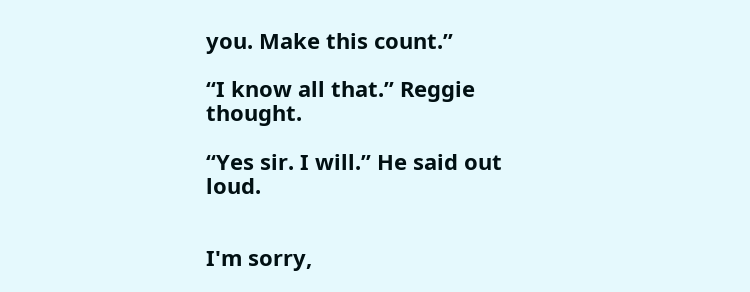you. Make this count.”

“I know all that.” Reggie thought.

“Yes sir. I will.” He said out loud.


I'm sorry,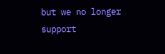but we no longer support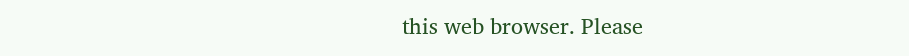this web browser. Please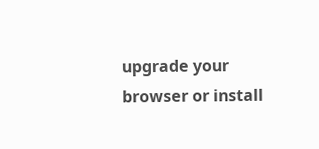upgrade your browser or install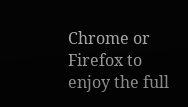Chrome or Firefox to enjoy the full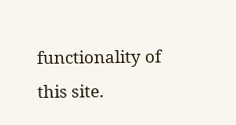functionality of this site.